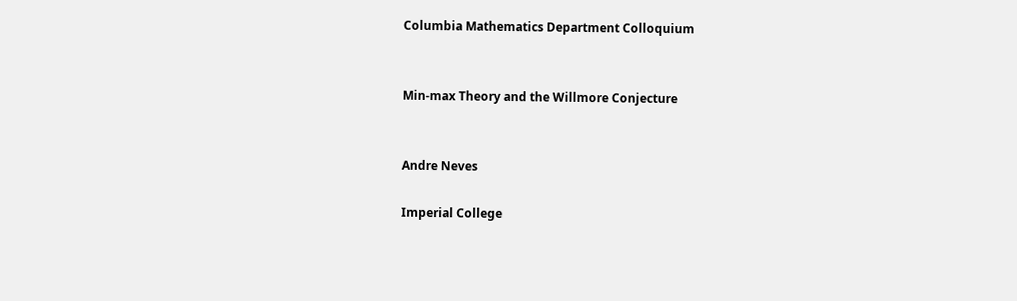Columbia Mathematics Department Colloquium


Min-max Theory and the Willmore Conjecture


Andre Neves

Imperial College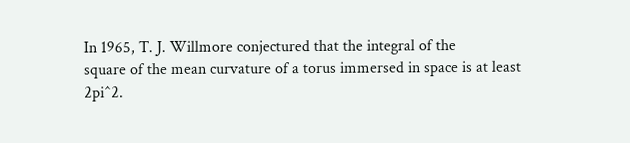In 1965, T. J. Willmore conjectured that the integral of the
square of the mean curvature of a torus immersed in space is at least
2pi^2.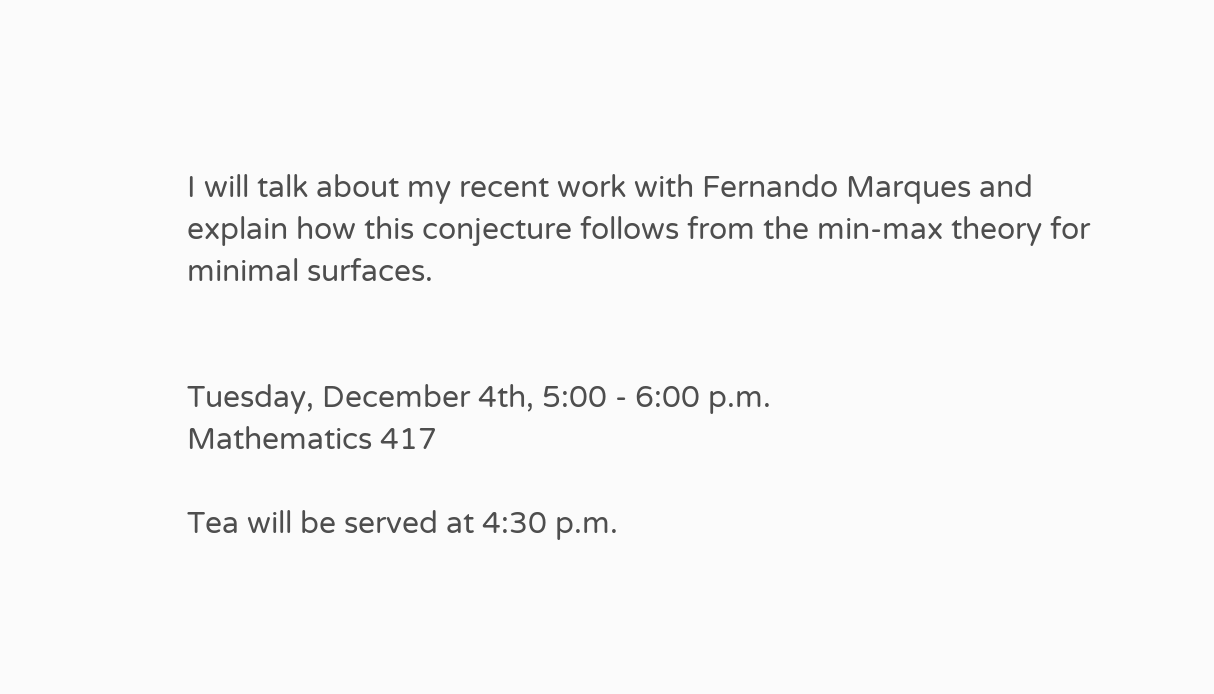I will talk about my recent work with Fernando Marques and
explain how this conjecture follows from the min-max theory for
minimal surfaces.


Tuesday, December 4th, 5:00 - 6:00 p.m.
Mathematics 417

Tea will be served at 4:30 p.m.